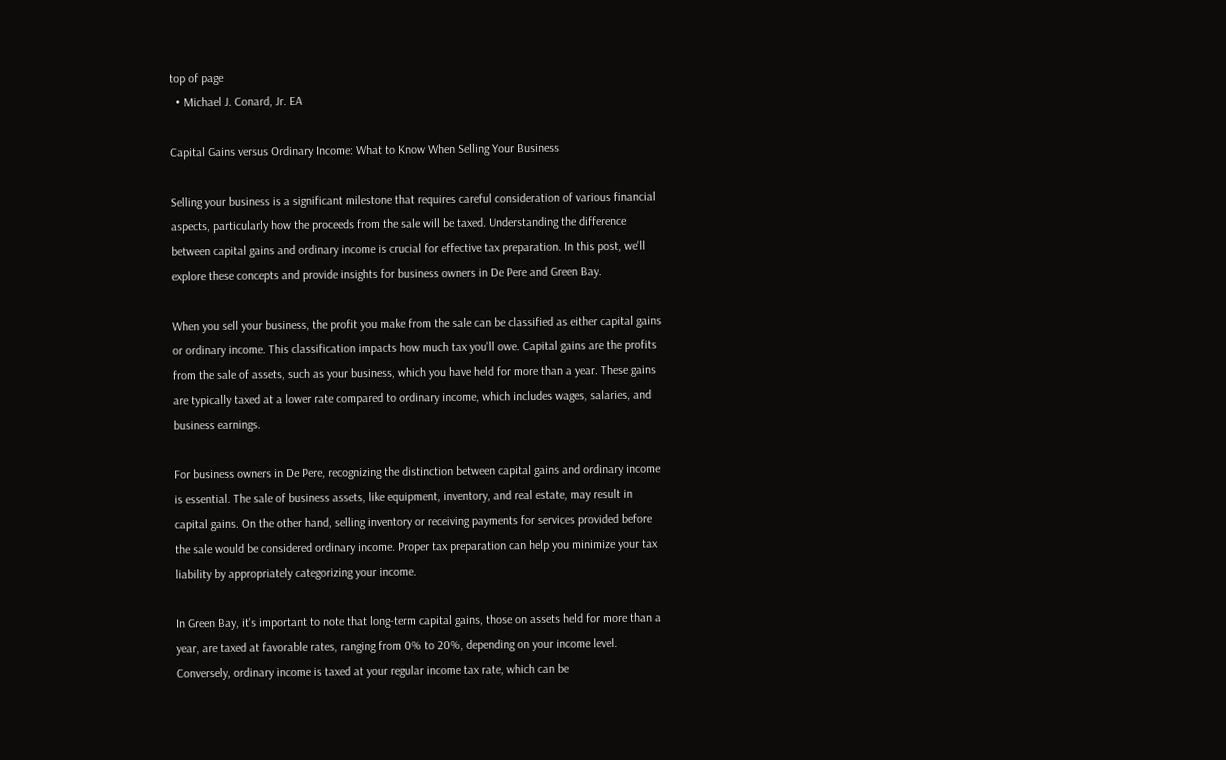top of page
  • Michael J. Conard, Jr. EA

Capital Gains versus Ordinary Income: What to Know When Selling Your Business

Selling your business is a significant milestone that requires careful consideration of various financial aspects, particularly how the proceeds from the sale will be taxed. Understanding the difference between capital gains and ordinary income is crucial for effective tax preparation. In this post, we'll explore these concepts and provide insights for business owners in De Pere and Green Bay.

When you sell your business, the profit you make from the sale can be classified as either capital gains or ordinary income. This classification impacts how much tax you'll owe. Capital gains are the profits from the sale of assets, such as your business, which you have held for more than a year. These gains are typically taxed at a lower rate compared to ordinary income, which includes wages, salaries, and business earnings.

For business owners in De Pere, recognizing the distinction between capital gains and ordinary income is essential. The sale of business assets, like equipment, inventory, and real estate, may result in capital gains. On the other hand, selling inventory or receiving payments for services provided before the sale would be considered ordinary income. Proper tax preparation can help you minimize your tax liability by appropriately categorizing your income.

In Green Bay, it's important to note that long-term capital gains, those on assets held for more than a year, are taxed at favorable rates, ranging from 0% to 20%, depending on your income level. Conversely, ordinary income is taxed at your regular income tax rate, which can be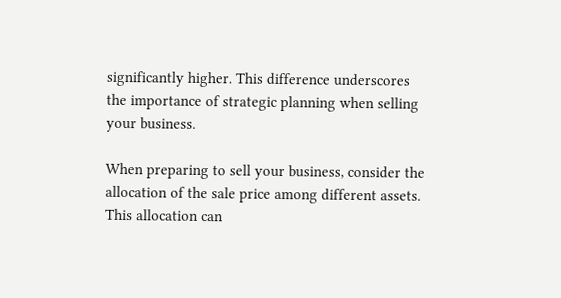significantly higher. This difference underscores the importance of strategic planning when selling your business.

When preparing to sell your business, consider the allocation of the sale price among different assets. This allocation can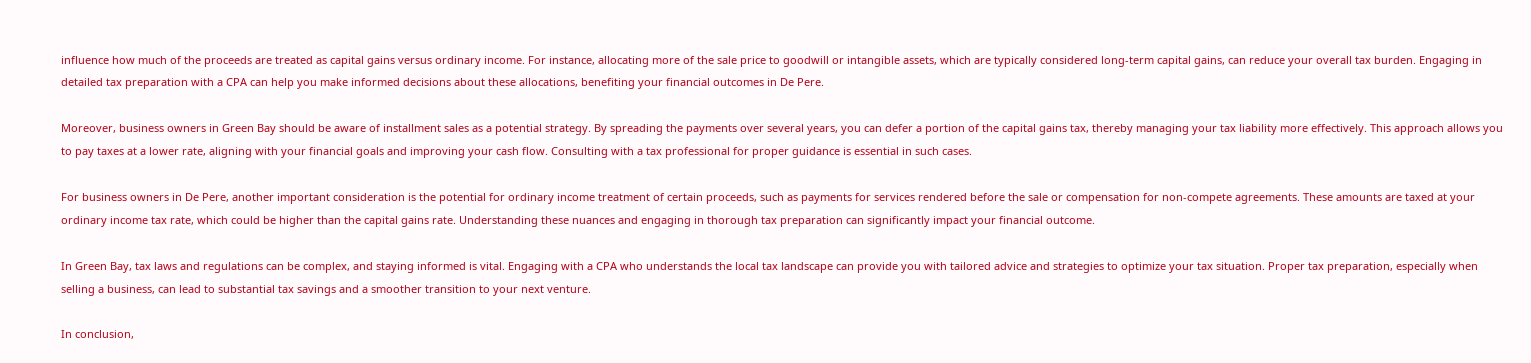influence how much of the proceeds are treated as capital gains versus ordinary income. For instance, allocating more of the sale price to goodwill or intangible assets, which are typically considered long-term capital gains, can reduce your overall tax burden. Engaging in detailed tax preparation with a CPA can help you make informed decisions about these allocations, benefiting your financial outcomes in De Pere.

Moreover, business owners in Green Bay should be aware of installment sales as a potential strategy. By spreading the payments over several years, you can defer a portion of the capital gains tax, thereby managing your tax liability more effectively. This approach allows you to pay taxes at a lower rate, aligning with your financial goals and improving your cash flow. Consulting with a tax professional for proper guidance is essential in such cases.

For business owners in De Pere, another important consideration is the potential for ordinary income treatment of certain proceeds, such as payments for services rendered before the sale or compensation for non-compete agreements. These amounts are taxed at your ordinary income tax rate, which could be higher than the capital gains rate. Understanding these nuances and engaging in thorough tax preparation can significantly impact your financial outcome.

In Green Bay, tax laws and regulations can be complex, and staying informed is vital. Engaging with a CPA who understands the local tax landscape can provide you with tailored advice and strategies to optimize your tax situation. Proper tax preparation, especially when selling a business, can lead to substantial tax savings and a smoother transition to your next venture.

In conclusion,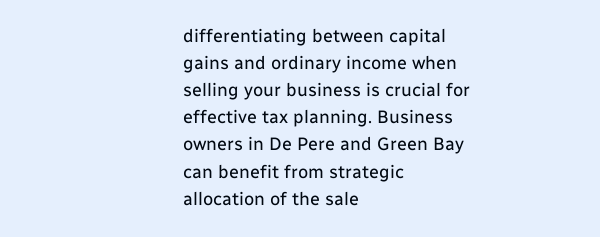differentiating between capital gains and ordinary income when selling your business is crucial for effective tax planning. Business owners in De Pere and Green Bay can benefit from strategic allocation of the sale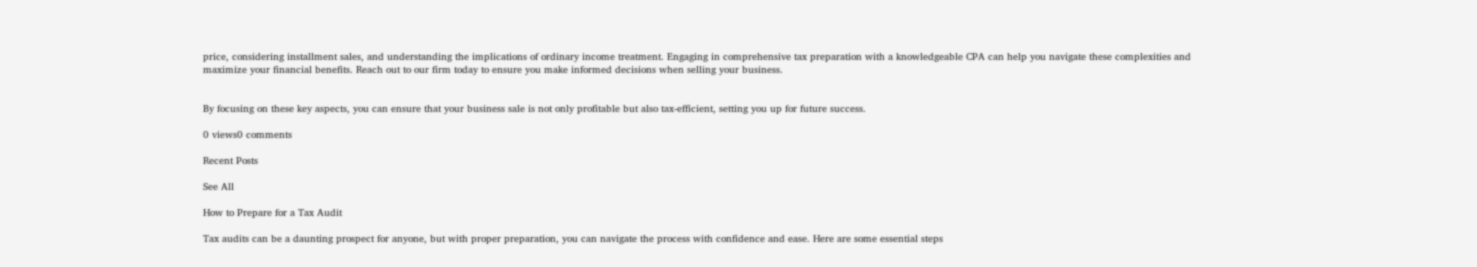price, considering installment sales, and understanding the implications of ordinary income treatment. Engaging in comprehensive tax preparation with a knowledgeable CPA can help you navigate these complexities and maximize your financial benefits. Reach out to our firm today to ensure you make informed decisions when selling your business.


By focusing on these key aspects, you can ensure that your business sale is not only profitable but also tax-efficient, setting you up for future success.

0 views0 comments

Recent Posts

See All

How to Prepare for a Tax Audit

Tax audits can be a daunting prospect for anyone, but with proper preparation, you can navigate the process with confidence and ease. Here are some essential steps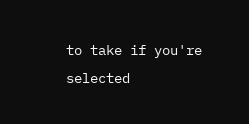to take if you're selected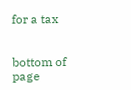for a tax


bottom of page